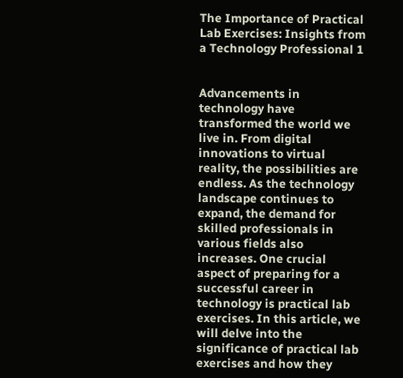The Importance of Practical Lab Exercises: Insights from a Technology Professional 1


Advancements in technology have transformed the world we live in. From digital innovations to virtual reality, the possibilities are endless. As the technology landscape continues to expand, the demand for skilled professionals in various fields also increases. One crucial aspect of preparing for a successful career in technology is practical lab exercises. In this article, we will delve into the significance of practical lab exercises and how they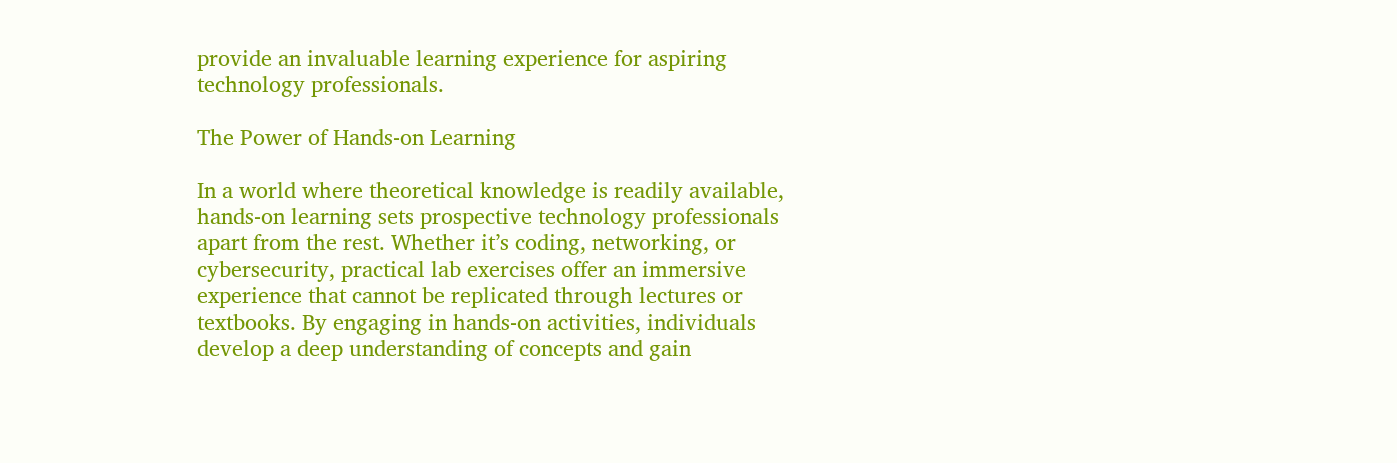provide an invaluable learning experience for aspiring technology professionals.

The Power of Hands-on Learning

In a world where theoretical knowledge is readily available, hands-on learning sets prospective technology professionals apart from the rest. Whether it’s coding, networking, or cybersecurity, practical lab exercises offer an immersive experience that cannot be replicated through lectures or textbooks. By engaging in hands-on activities, individuals develop a deep understanding of concepts and gain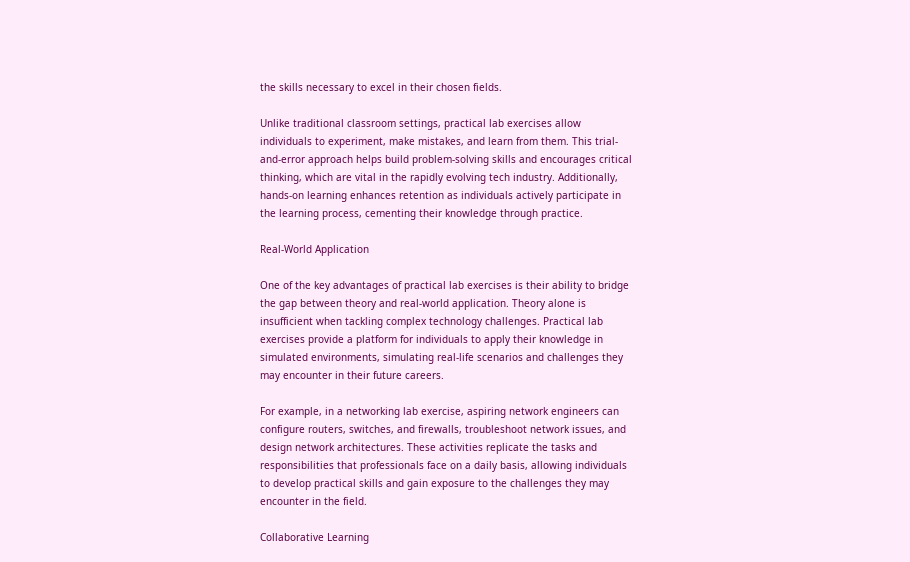the skills necessary to excel in their chosen fields.

Unlike traditional classroom settings, practical lab exercises allow individuals to experiment, make mistakes, and learn from them. This trial-and-error approach helps build problem-solving skills and encourages critical thinking, which are vital in the rapidly evolving tech industry. Additionally, hands-on learning enhances retention as individuals actively participate in the learning process, cementing their knowledge through practice.

Real-World Application

One of the key advantages of practical lab exercises is their ability to bridge the gap between theory and real-world application. Theory alone is insufficient when tackling complex technology challenges. Practical lab exercises provide a platform for individuals to apply their knowledge in simulated environments, simulating real-life scenarios and challenges they may encounter in their future careers.

For example, in a networking lab exercise, aspiring network engineers can configure routers, switches, and firewalls, troubleshoot network issues, and design network architectures. These activities replicate the tasks and responsibilities that professionals face on a daily basis, allowing individuals to develop practical skills and gain exposure to the challenges they may encounter in the field.

Collaborative Learning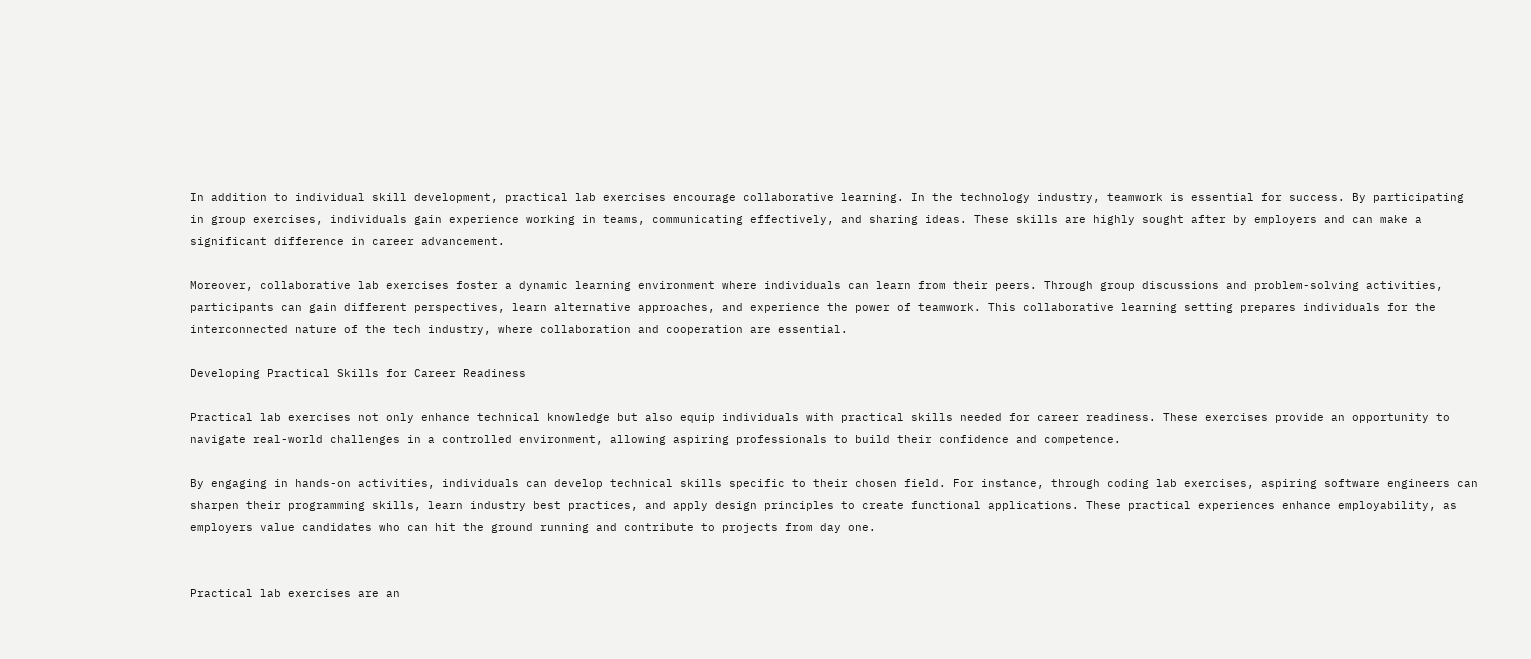In addition to individual skill development, practical lab exercises encourage collaborative learning. In the technology industry, teamwork is essential for success. By participating in group exercises, individuals gain experience working in teams, communicating effectively, and sharing ideas. These skills are highly sought after by employers and can make a significant difference in career advancement.

Moreover, collaborative lab exercises foster a dynamic learning environment where individuals can learn from their peers. Through group discussions and problem-solving activities, participants can gain different perspectives, learn alternative approaches, and experience the power of teamwork. This collaborative learning setting prepares individuals for the interconnected nature of the tech industry, where collaboration and cooperation are essential.

Developing Practical Skills for Career Readiness

Practical lab exercises not only enhance technical knowledge but also equip individuals with practical skills needed for career readiness. These exercises provide an opportunity to navigate real-world challenges in a controlled environment, allowing aspiring professionals to build their confidence and competence.

By engaging in hands-on activities, individuals can develop technical skills specific to their chosen field. For instance, through coding lab exercises, aspiring software engineers can sharpen their programming skills, learn industry best practices, and apply design principles to create functional applications. These practical experiences enhance employability, as employers value candidates who can hit the ground running and contribute to projects from day one.


Practical lab exercises are an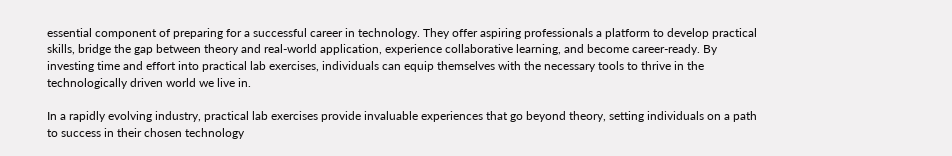essential component of preparing for a successful career in technology. They offer aspiring professionals a platform to develop practical skills, bridge the gap between theory and real-world application, experience collaborative learning, and become career-ready. By investing time and effort into practical lab exercises, individuals can equip themselves with the necessary tools to thrive in the technologically driven world we live in.

In a rapidly evolving industry, practical lab exercises provide invaluable experiences that go beyond theory, setting individuals on a path to success in their chosen technology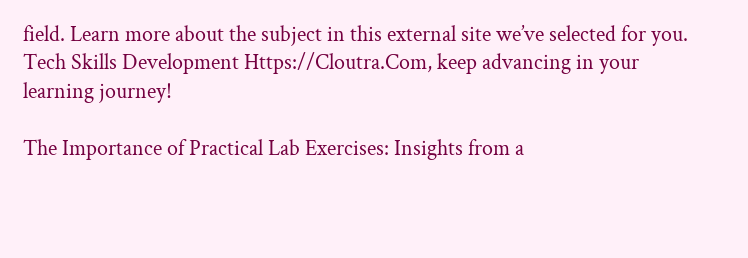field. Learn more about the subject in this external site we’ve selected for you. Tech Skills Development Https://Cloutra.Com, keep advancing in your learning journey!

The Importance of Practical Lab Exercises: Insights from a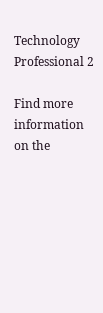Technology Professional 2

Find more information on the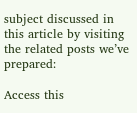subject discussed in this article by visiting the related posts we’ve prepared:

Access this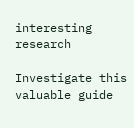interesting research

Investigate this valuable guide